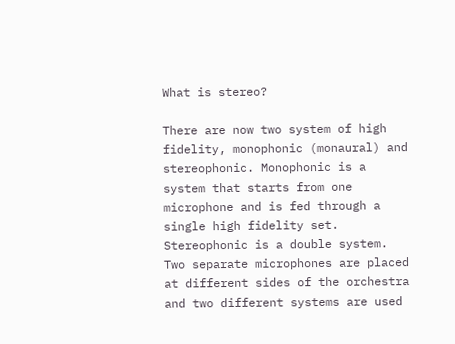What is stereo?

There are now two system of high fidelity, monophonic (monaural) and stereophonic. Monophonic is a system that starts from one microphone and is fed through a single high fidelity set. Stereophonic is a double system. Two separate microphones are placed at different sides of the orchestra and two different systems are used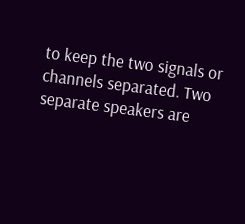to keep the two signals or channels separated. Two separate speakers are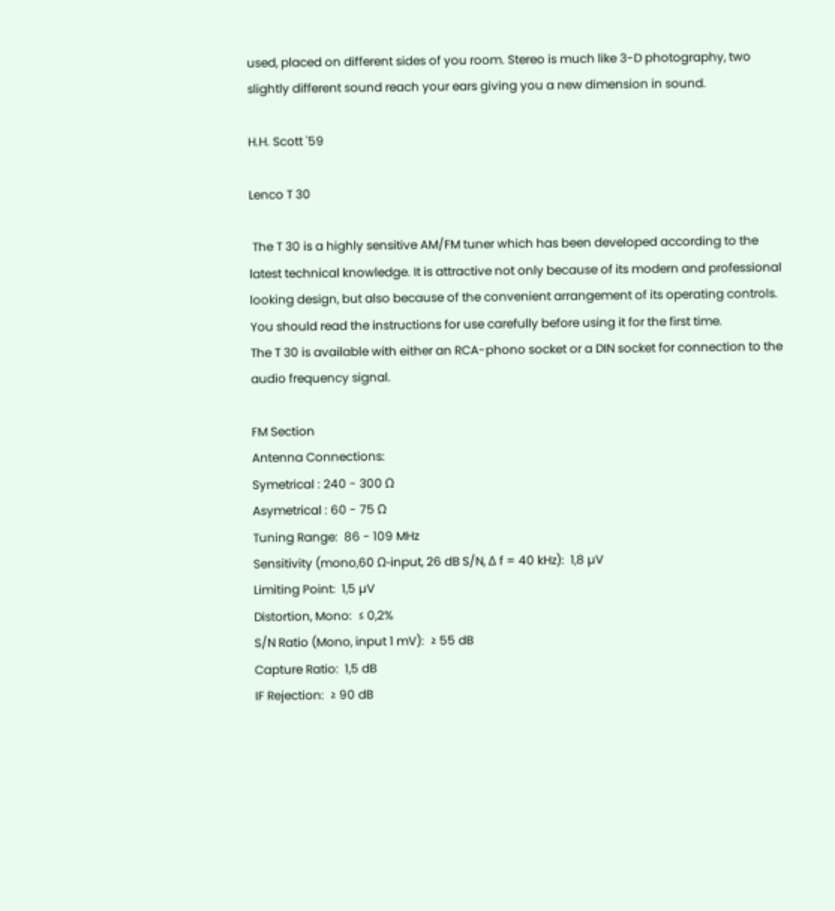used, placed on different sides of you room. Stereo is much like 3-D photography, two slightly different sound reach your ears giving you a new dimension in sound.

H.H. Scott '59

Lenco T 30

 The T 30 is a highly sensitive AM/FM tuner which has been developed according to the latest technical knowledge. It is attractive not only because of its modern and professional looking design, but also because of the convenient arrangement of its operating controls. You should read the instructions for use carefully before using it for the first time.
The T 30 is available with either an RCA-phono socket or a DIN socket for connection to the audio frequency signal.

FM Section
Antenna Connections:
Symetrical : 240 - 300 Ω
Asymetrical : 60 - 75 Ω
Tuning Range:  86 - 109 MHz
Sensitivity (mono,60 Ω-input, 26 dB S/N, Δ f = 40 kHz):  1,8 µV
Limiting Point:  1,5 µV
Distortion, Mono:  ≤ 0,2%
S/N Ratio (Mono, input 1 mV):  ≥ 55 dB
Capture Ratio:  1,5 dB
IF Rejection:  ≥ 90 dB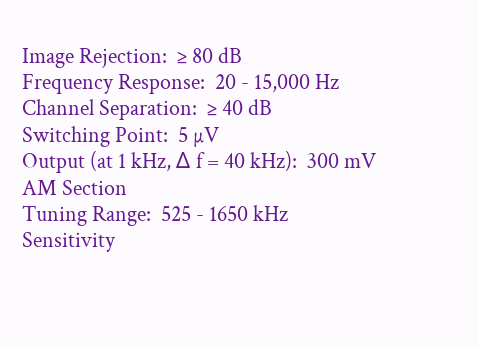Image Rejection:  ≥ 80 dB
Frequency Response:  20 - 15,000 Hz
Channel Separation:  ≥ 40 dB
Switching Point:  5 µV
Output (at 1 kHz, Δ f = 40 kHz):  300 mV
AM Section
Tuning Range:  525 - 1650 kHz
Sensitivity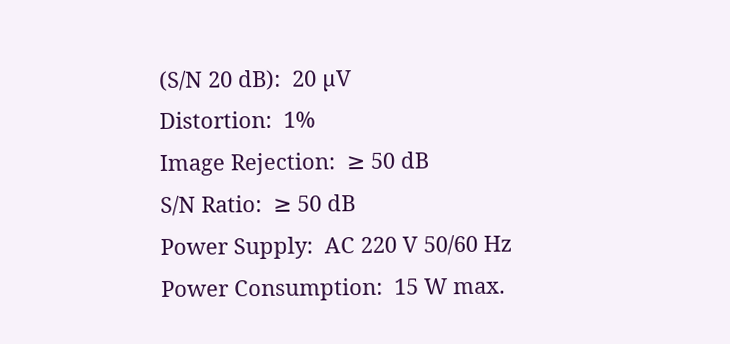(S/N 20 dB):  20 µV
Distortion:  1%
Image Rejection:  ≥ 50 dB
S/N Ratio:  ≥ 50 dB
Power Supply:  AC 220 V 50/60 Hz
Power Consumption:  15 W max.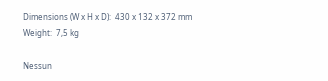Dimensions (W x H x D):  430 x 132 x 372 mm
Weight:  7,5 kg

Nessun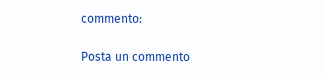commento:

Posta un commento